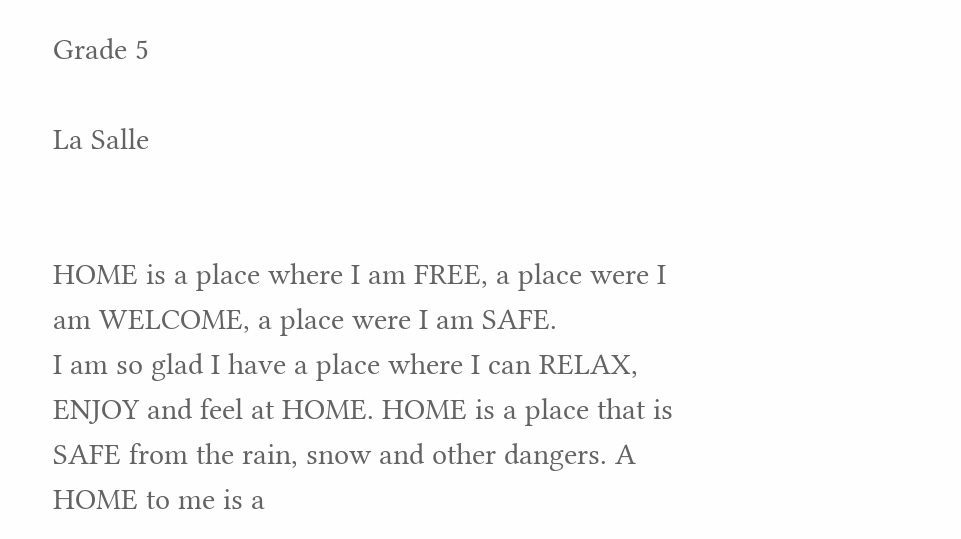Grade 5

La Salle


HOME is a place where I am FREE, a place were I am WELCOME, a place were I am SAFE.
I am so glad I have a place where I can RELAX, ENJOY and feel at HOME. HOME is a place that is SAFE from the rain, snow and other dangers. A HOME to me is a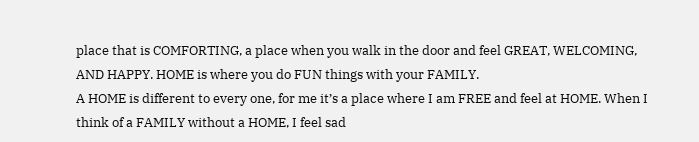place that is COMFORTING, a place when you walk in the door and feel GREAT, WELCOMING, AND HAPPY. HOME is where you do FUN things with your FAMILY.
A HOME is different to every one, for me it’s a place where I am FREE and feel at HOME. When I think of a FAMILY without a HOME, I feel sad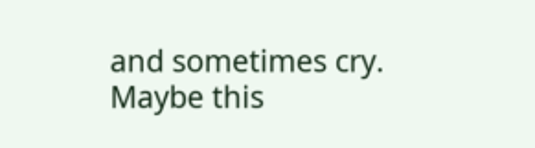and sometimes cry.
Maybe this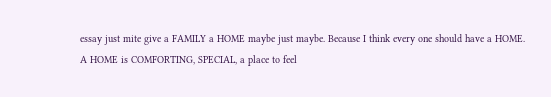essay just mite give a FAMILY a HOME maybe just maybe. Because I think every one should have a HOME.
A HOME is COMFORTING, SPECIAL, a place to feel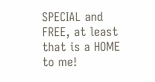SPECIAL and FREE, at least that is a HOME to me!